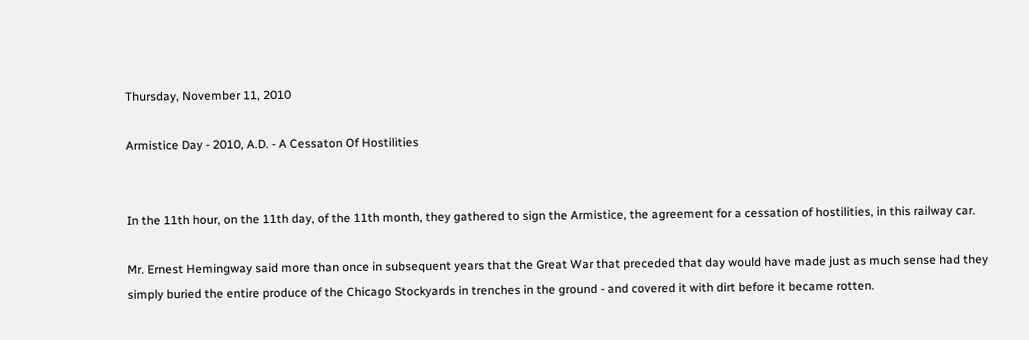Thursday, November 11, 2010

Armistice Day - 2010, A.D. - A Cessaton Of Hostilities


In the 11th hour, on the 11th day, of the 11th month, they gathered to sign the Armistice, the agreement for a cessation of hostilities, in this railway car.

Mr. Ernest Hemingway said more than once in subsequent years that the Great War that preceded that day would have made just as much sense had they simply buried the entire produce of the Chicago Stockyards in trenches in the ground - and covered it with dirt before it became rotten.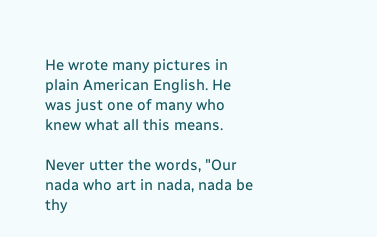He wrote many pictures in plain American English. He was just one of many who knew what all this means.

Never utter the words, "Our nada who art in nada, nada be thy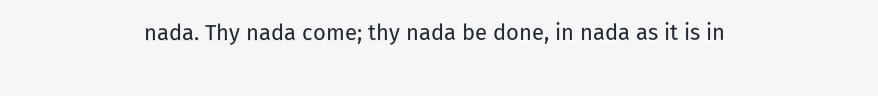nada. Thy nada come; thy nada be done, in nada as it is in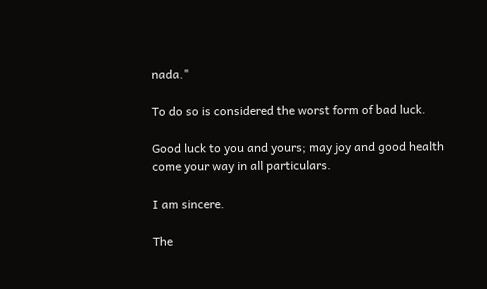nada."

To do so is considered the worst form of bad luck.

Good luck to you and yours; may joy and good health come your way in all particulars.

I am sincere.

The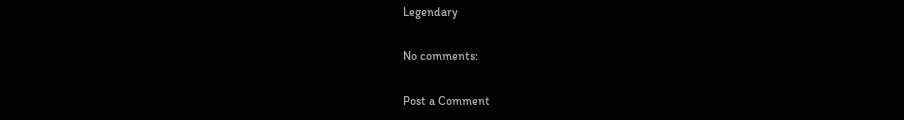Legendary

No comments:

Post a Comment